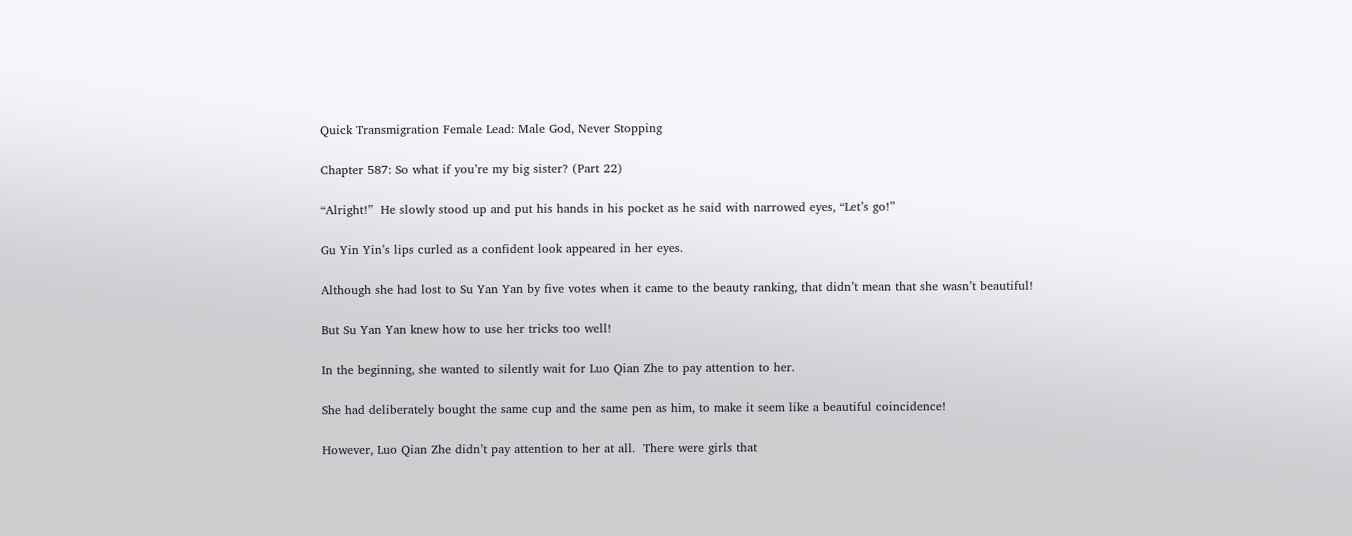Quick Transmigration Female Lead: Male God, Never Stopping

Chapter 587: So what if you’re my big sister? (Part 22)

“Alright!”  He slowly stood up and put his hands in his pocket as he said with narrowed eyes, “Let’s go!”

Gu Yin Yin’s lips curled as a confident look appeared in her eyes.

Although she had lost to Su Yan Yan by five votes when it came to the beauty ranking, that didn’t mean that she wasn’t beautiful!

But Su Yan Yan knew how to use her tricks too well!

In the beginning, she wanted to silently wait for Luo Qian Zhe to pay attention to her.

She had deliberately bought the same cup and the same pen as him, to make it seem like a beautiful coincidence!

However, Luo Qian Zhe didn’t pay attention to her at all.  There were girls that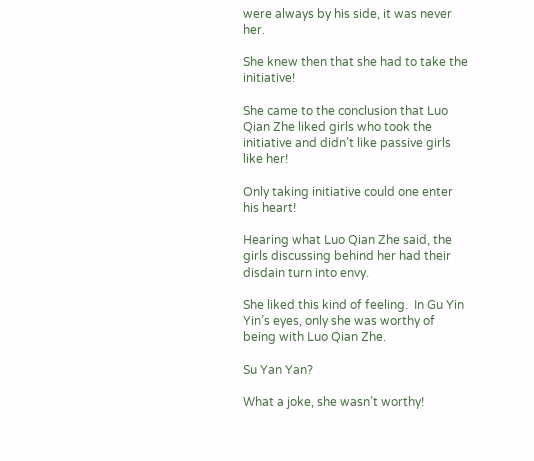were always by his side, it was never her.

She knew then that she had to take the initiative!

She came to the conclusion that Luo Qian Zhe liked girls who took the initiative and didn’t like passive girls like her!

Only taking initiative could one enter his heart!

Hearing what Luo Qian Zhe said, the girls discussing behind her had their disdain turn into envy.

She liked this kind of feeling.  In Gu Yin Yin’s eyes, only she was worthy of being with Luo Qian Zhe.

Su Yan Yan?

What a joke, she wasn’t worthy!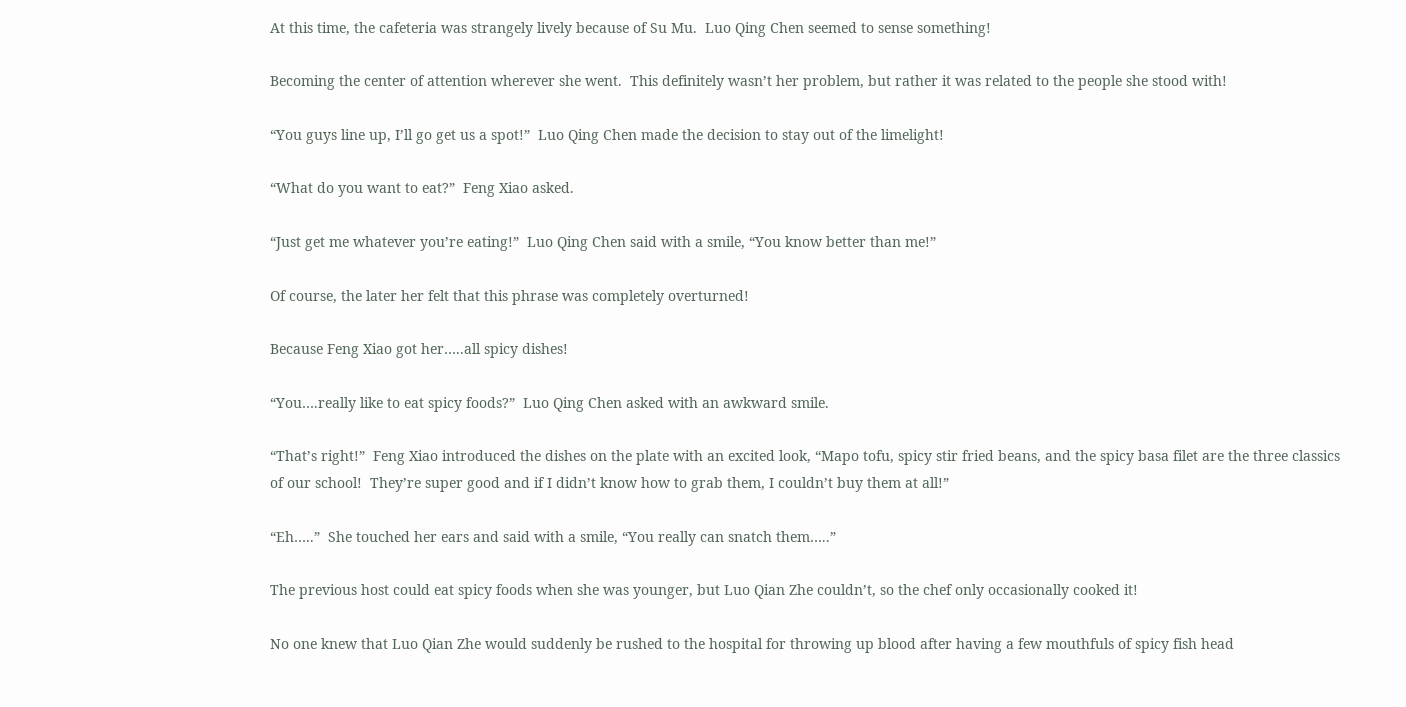At this time, the cafeteria was strangely lively because of Su Mu.  Luo Qing Chen seemed to sense something!

Becoming the center of attention wherever she went.  This definitely wasn’t her problem, but rather it was related to the people she stood with!

“You guys line up, I’ll go get us a spot!”  Luo Qing Chen made the decision to stay out of the limelight!

“What do you want to eat?”  Feng Xiao asked.

“Just get me whatever you’re eating!”  Luo Qing Chen said with a smile, “You know better than me!”

Of course, the later her felt that this phrase was completely overturned!

Because Feng Xiao got her…..all spicy dishes!

“You….really like to eat spicy foods?”  Luo Qing Chen asked with an awkward smile.

“That’s right!”  Feng Xiao introduced the dishes on the plate with an excited look, “Mapo tofu, spicy stir fried beans, and the spicy basa filet are the three classics of our school!  They’re super good and if I didn’t know how to grab them, I couldn’t buy them at all!”

“Eh…..”  She touched her ears and said with a smile, “You really can snatch them…..”

The previous host could eat spicy foods when she was younger, but Luo Qian Zhe couldn’t, so the chef only occasionally cooked it!

No one knew that Luo Qian Zhe would suddenly be rushed to the hospital for throwing up blood after having a few mouthfuls of spicy fish head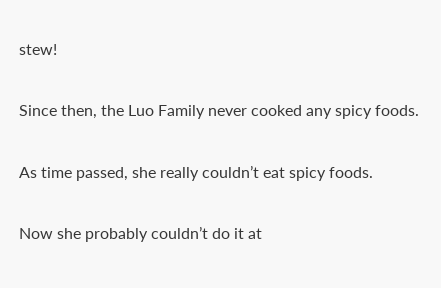stew!

Since then, the Luo Family never cooked any spicy foods.

As time passed, she really couldn’t eat spicy foods.

Now she probably couldn’t do it at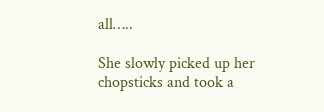all…..

She slowly picked up her chopsticks and took a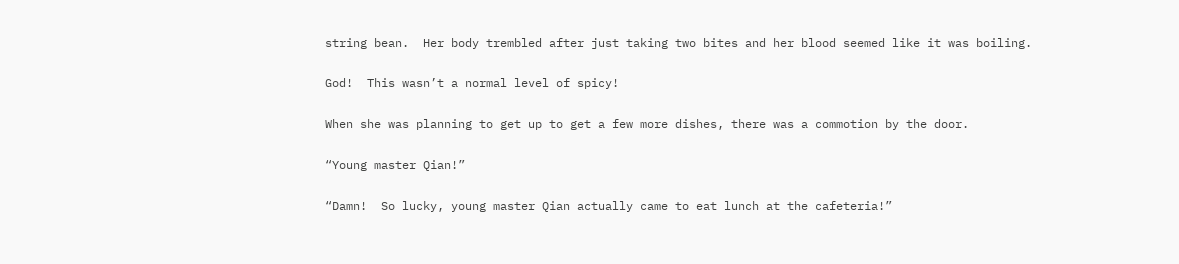string bean.  Her body trembled after just taking two bites and her blood seemed like it was boiling.

God!  This wasn’t a normal level of spicy!

When she was planning to get up to get a few more dishes, there was a commotion by the door.

“Young master Qian!”

“Damn!  So lucky, young master Qian actually came to eat lunch at the cafeteria!”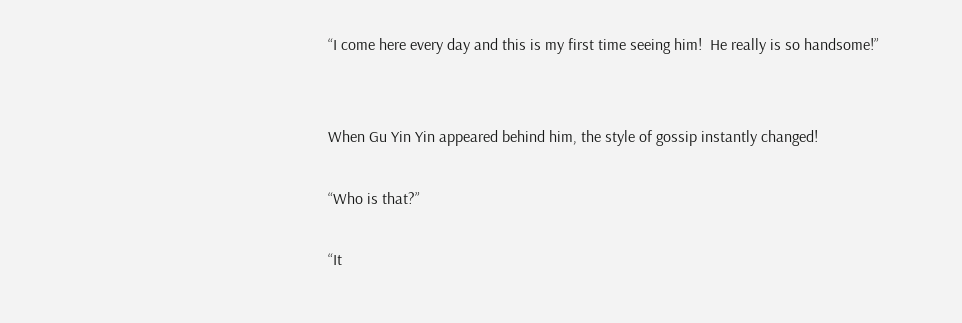“I come here every day and this is my first time seeing him!  He really is so handsome!”


When Gu Yin Yin appeared behind him, the style of gossip instantly changed!

“Who is that?”

“It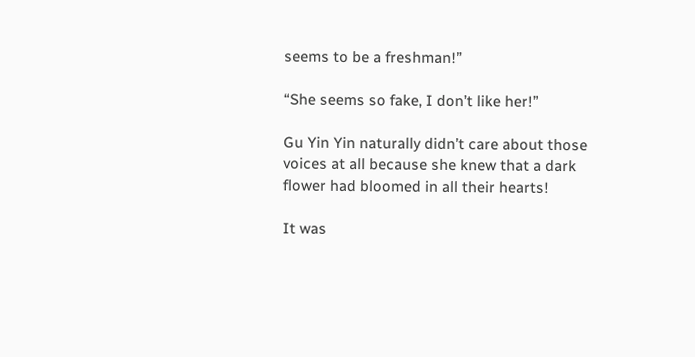seems to be a freshman!”

“She seems so fake, I don’t like her!”

Gu Yin Yin naturally didn’t care about those voices at all because she knew that a dark flower had bloomed in all their hearts!

It was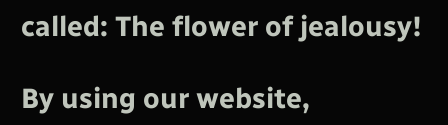called: The flower of jealousy!

By using our website,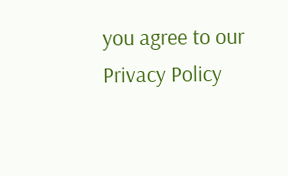you agree to our Privacy Policy